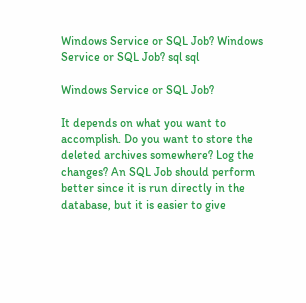Windows Service or SQL Job? Windows Service or SQL Job? sql sql

Windows Service or SQL Job?

It depends on what you want to accomplish. Do you want to store the deleted archives somewhere? Log the changes? An SQL Job should perform better since it is run directly in the database, but it is easier to give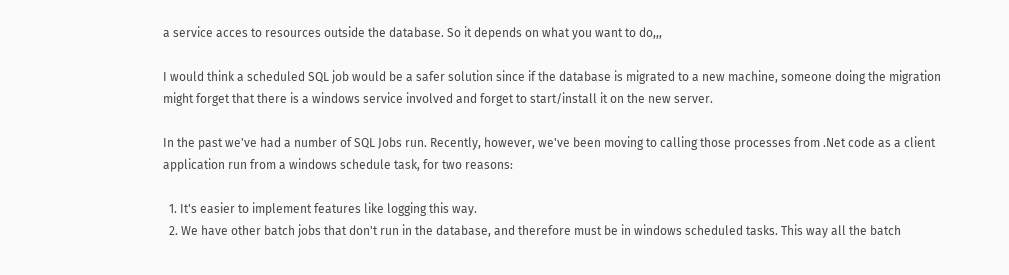a service acces to resources outside the database. So it depends on what you want to do,,,

I would think a scheduled SQL job would be a safer solution since if the database is migrated to a new machine, someone doing the migration might forget that there is a windows service involved and forget to start/install it on the new server.

In the past we've had a number of SQL Jobs run. Recently, however, we've been moving to calling those processes from .Net code as a client application run from a windows schedule task, for two reasons:

  1. It's easier to implement features like logging this way.
  2. We have other batch jobs that don't run in the database, and therefore must be in windows scheduled tasks. This way all the batch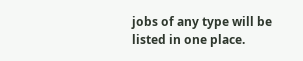jobs of any type will be listed in one place.